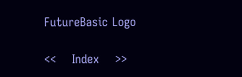FutureBasic Logo

<<    Index    >>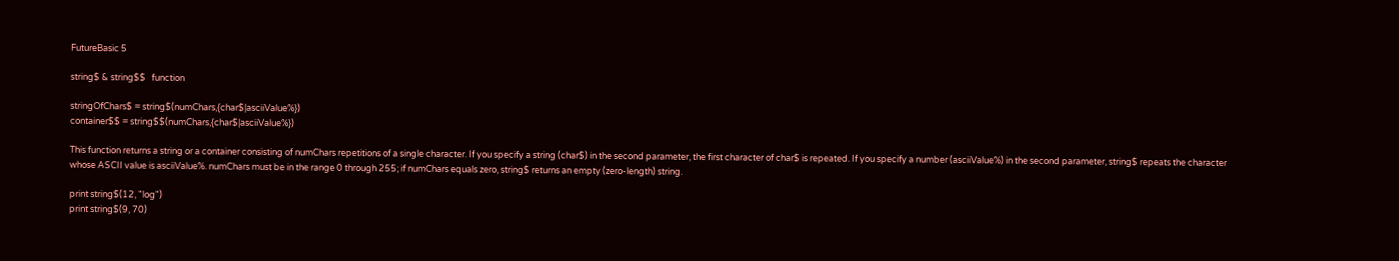FutureBasic 5

string$ & string$$   function

stringOfChars$ = string$(numChars,{char$|asciiValue%})
container$$ = string$$(numChars,{char$|asciiValue%})

This function returns a string or a container consisting of numChars repetitions of a single character. If you specify a string (char$) in the second parameter, the first character of char$ is repeated. If you specify a number (asciiValue%) in the second parameter, string$ repeats the character whose ASCII value is asciiValue%. numChars must be in the range 0 through 255; if numChars equals zero, string$ returns an empty (zero-length) string.

print string$(12, "log")
print string$(9, 70)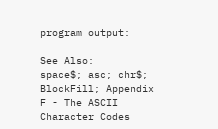program output:

See Also:
space$; asc; chr$; BlockFill; Appendix F - The ASCII Character Codes